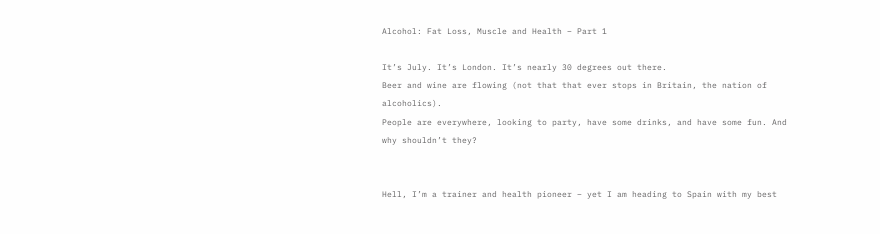Alcohol: Fat Loss, Muscle and Health – Part 1

It’s July. It’s London. It’s nearly 30 degrees out there.
Beer and wine are flowing (not that that ever stops in Britain, the nation of alcoholics).
People are everywhere, looking to party, have some drinks, and have some fun. And why shouldn’t they?


Hell, I’m a trainer and health pioneer – yet I am heading to Spain with my best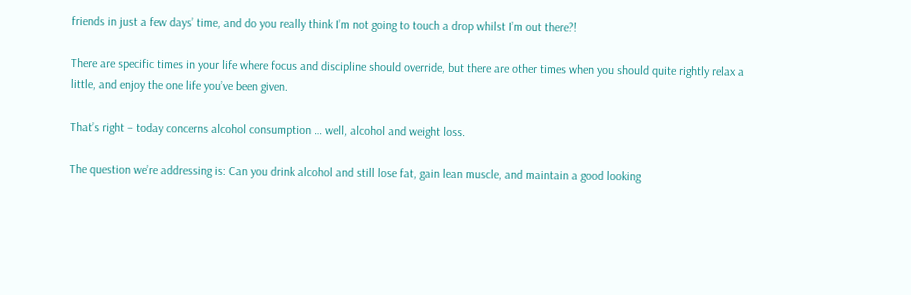friends in just a few days’ time, and do you really think I’m not going to touch a drop whilst I’m out there?!

There are specific times in your life where focus and discipline should override, but there are other times when you should quite rightly relax a little, and enjoy the one life you’ve been given.

That’s right – today concerns alcohol consumption … well, alcohol and weight loss.

The question we’re addressing is: Can you drink alcohol and still lose fat, gain lean muscle, and maintain a good looking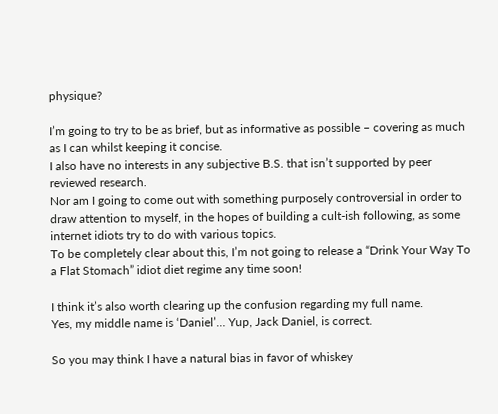physique?

I’m going to try to be as brief, but as informative as possible – covering as much as I can whilst keeping it concise.
I also have no interests in any subjective B.S. that isn’t supported by peer reviewed research.
Nor am I going to come out with something purposely controversial in order to draw attention to myself, in the hopes of building a cult-ish following, as some internet idiots try to do with various topics.
To be completely clear about this, I’m not going to release a “Drink Your Way To a Flat Stomach” idiot diet regime any time soon!

I think it’s also worth clearing up the confusion regarding my full name.
Yes, my middle name is ‘Daniel’… Yup, Jack Daniel, is correct.

So you may think I have a natural bias in favor of whiskey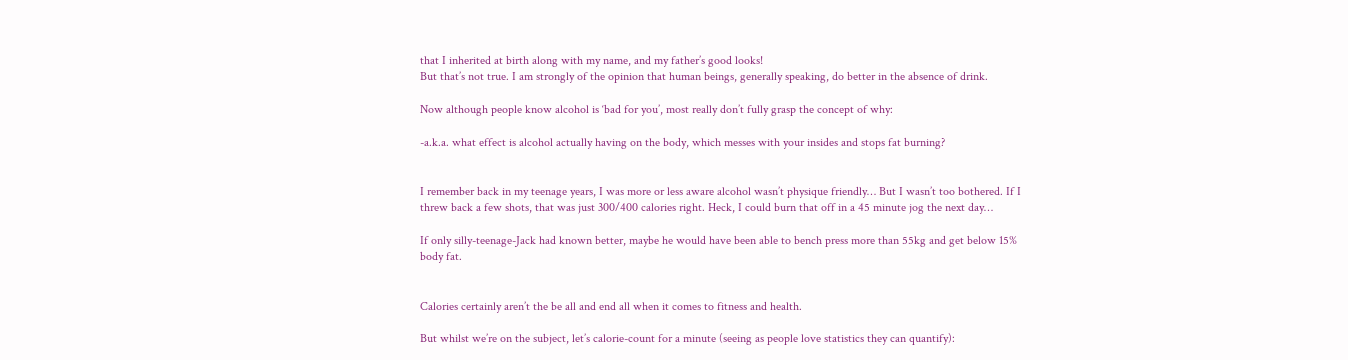that I inherited at birth along with my name, and my father’s good looks!
But that’s not true. I am strongly of the opinion that human beings, generally speaking, do better in the absence of drink.

Now although people know alcohol is ‘bad for you’, most really don’t fully grasp the concept of why:

-a.k.a. what effect is alcohol actually having on the body, which messes with your insides and stops fat burning?


I remember back in my teenage years, I was more or less aware alcohol wasn’t physique friendly… But I wasn’t too bothered. If I threw back a few shots, that was just 300/400 calories right. Heck, I could burn that off in a 45 minute jog the next day…

If only silly-teenage-Jack had known better, maybe he would have been able to bench press more than 55kg and get below 15% body fat.


Calories certainly aren’t the be all and end all when it comes to fitness and health.

But whilst we’re on the subject, let’s calorie-count for a minute (seeing as people love statistics they can quantify):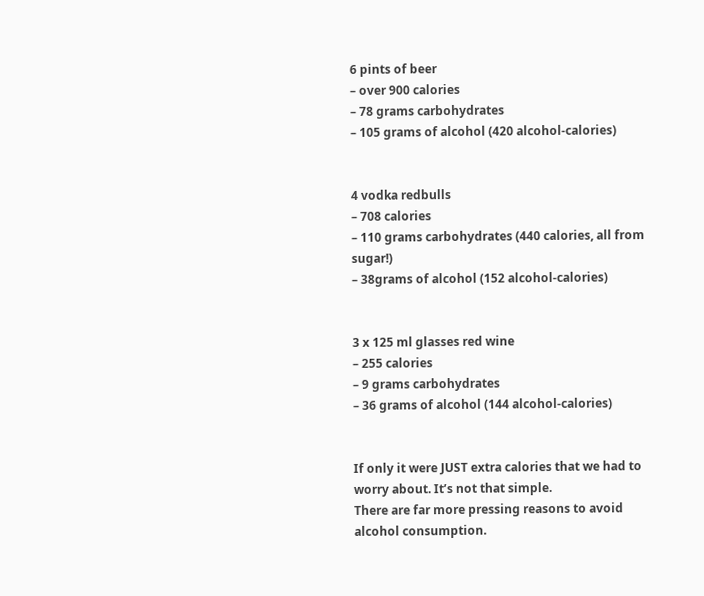6 pints of beer
– over 900 calories
– 78 grams carbohydrates
– 105 grams of alcohol (420 alcohol-calories)


4 vodka redbulls
– 708 calories
– 110 grams carbohydrates (440 calories, all from sugar!)
– 38grams of alcohol (152 alcohol-calories)


3 x 125 ml glasses red wine
– 255 calories
– 9 grams carbohydrates
– 36 grams of alcohol (144 alcohol-calories)


If only it were JUST extra calories that we had to worry about. It’s not that simple.
There are far more pressing reasons to avoid alcohol consumption.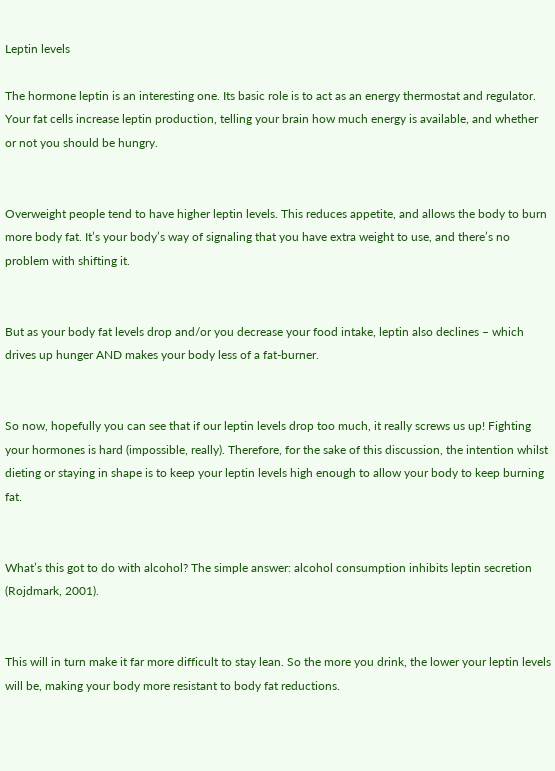Leptin levels

The hormone leptin is an interesting one. Its basic role is to act as an energy thermostat and regulator. Your fat cells increase leptin production, telling your brain how much energy is available, and whether or not you should be hungry.


Overweight people tend to have higher leptin levels. This reduces appetite, and allows the body to burn more body fat. It’s your body’s way of signaling that you have extra weight to use, and there’s no problem with shifting it.


But as your body fat levels drop and/or you decrease your food intake, leptin also declines – which drives up hunger AND makes your body less of a fat-burner.


So now, hopefully you can see that if our leptin levels drop too much, it really screws us up! Fighting your hormones is hard (impossible, really). Therefore, for the sake of this discussion, the intention whilst dieting or staying in shape is to keep your leptin levels high enough to allow your body to keep burning fat.


What’s this got to do with alcohol? The simple answer: alcohol consumption inhibits leptin secretion (Rojdmark, 2001).


This will in turn make it far more difficult to stay lean. So the more you drink, the lower your leptin levels will be, making your body more resistant to body fat reductions.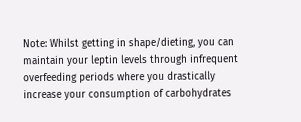Note: Whilst getting in shape/dieting, you can maintain your leptin levels through infrequent overfeeding periods where you drastically increase your consumption of carbohydrates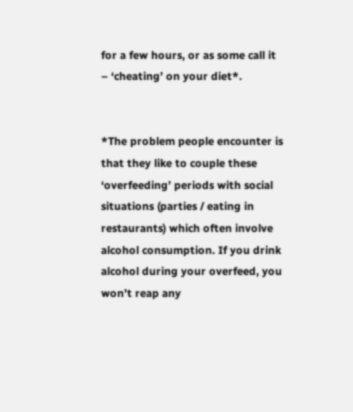for a few hours, or as some call it – ‘cheating’ on your diet*.


*The problem people encounter is that they like to couple these ‘overfeeding’ periods with social situations (parties / eating in restaurants) which often involve alcohol consumption. If you drink alcohol during your overfeed, you won’t reap any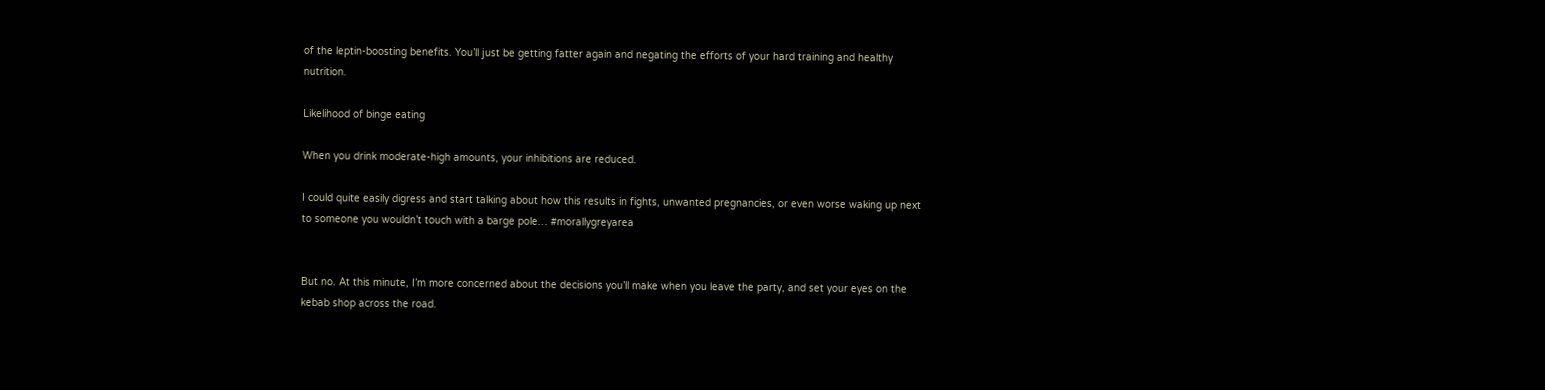of the leptin-boosting benefits. You’ll just be getting fatter again and negating the efforts of your hard training and healthy nutrition.

Likelihood of binge eating

When you drink moderate-high amounts, your inhibitions are reduced.

I could quite easily digress and start talking about how this results in fights, unwanted pregnancies, or even worse waking up next to someone you wouldn’t touch with a barge pole… #morallygreyarea


But no. At this minute, I’m more concerned about the decisions you’ll make when you leave the party, and set your eyes on the kebab shop across the road.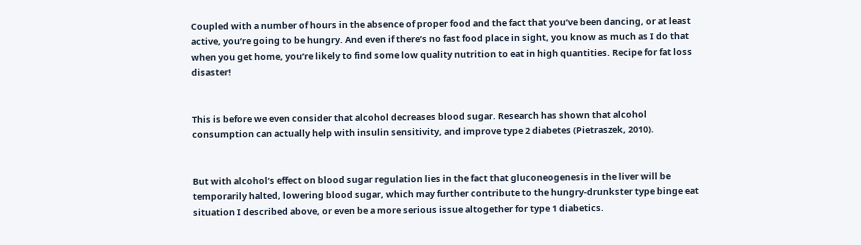Coupled with a number of hours in the absence of proper food and the fact that you’ve been dancing, or at least active, you’re going to be hungry. And even if there’s no fast food place in sight, you know as much as I do that when you get home, you’re likely to find some low quality nutrition to eat in high quantities. Recipe for fat loss disaster!


This is before we even consider that alcohol decreases blood sugar. Research has shown that alcohol consumption can actually help with insulin sensitivity, and improve type 2 diabetes (Pietraszek, 2010).


But with alcohol’s effect on blood sugar regulation lies in the fact that gluconeogenesis in the liver will be temporarily halted, lowering blood sugar, which may further contribute to the hungry-drunkster type binge eat situation I described above, or even be a more serious issue altogether for type 1 diabetics.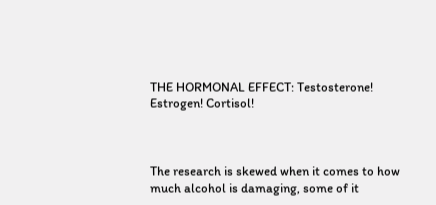THE HORMONAL EFFECT: Testosterone! Estrogen! Cortisol!



The research is skewed when it comes to how much alcohol is damaging, some of it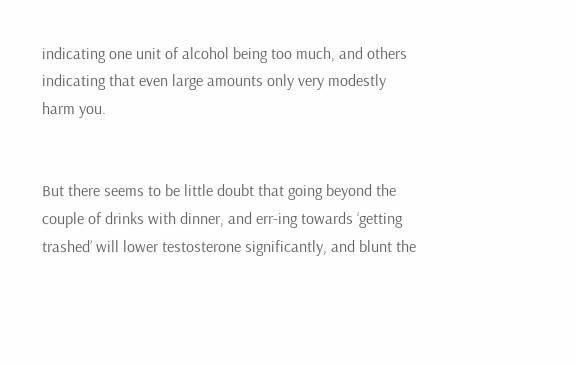indicating one unit of alcohol being too much, and others indicating that even large amounts only very modestly harm you.


But there seems to be little doubt that going beyond the couple of drinks with dinner, and err-ing towards ‘getting trashed’ will lower testosterone significantly, and blunt the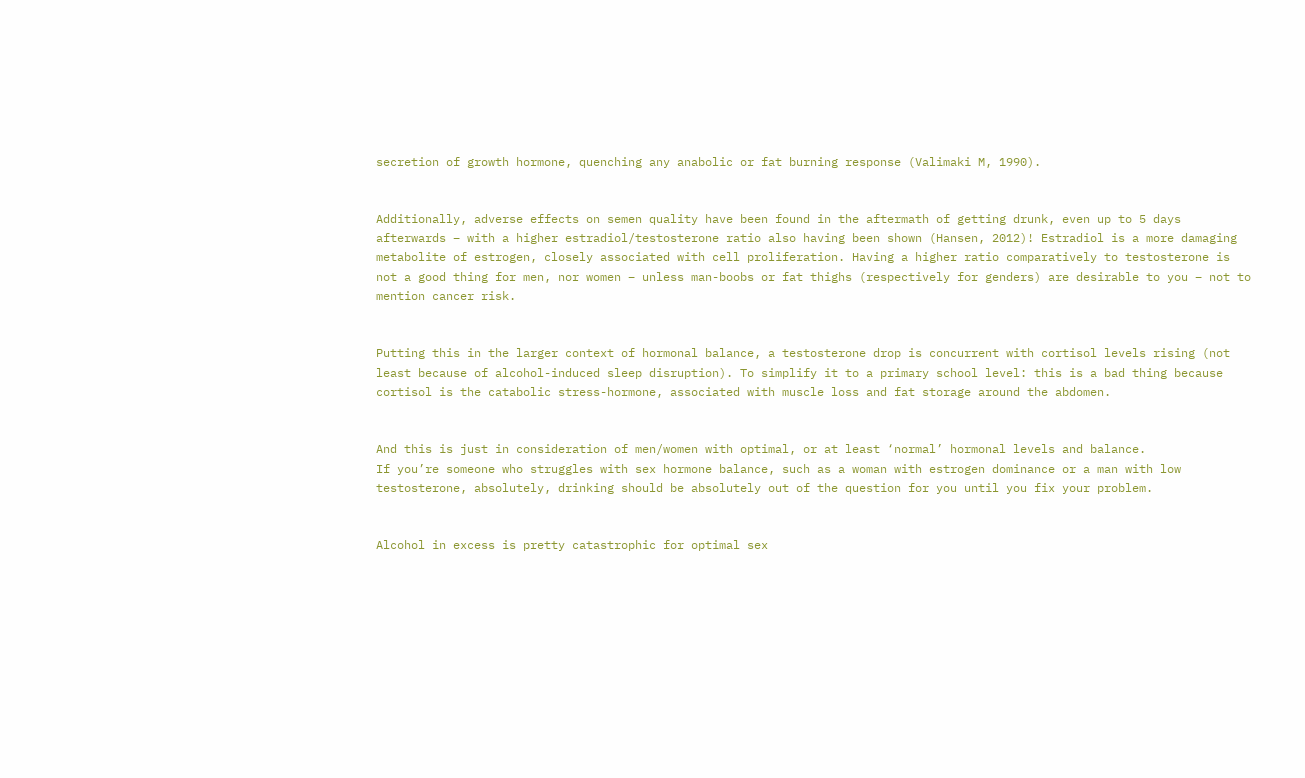secretion of growth hormone, quenching any anabolic or fat burning response (Valimaki M, 1990).


Additionally, adverse effects on semen quality have been found in the aftermath of getting drunk, even up to 5 days afterwards – with a higher estradiol/testosterone ratio also having been shown (Hansen, 2012)! Estradiol is a more damaging metabolite of estrogen, closely associated with cell proliferation. Having a higher ratio comparatively to testosterone is not a good thing for men, nor women – unless man-boobs or fat thighs (respectively for genders) are desirable to you – not to mention cancer risk.


Putting this in the larger context of hormonal balance, a testosterone drop is concurrent with cortisol levels rising (not least because of alcohol-induced sleep disruption). To simplify it to a primary school level: this is a bad thing because cortisol is the catabolic stress-hormone, associated with muscle loss and fat storage around the abdomen.


And this is just in consideration of men/women with optimal, or at least ‘normal’ hormonal levels and balance.
If you’re someone who struggles with sex hormone balance, such as a woman with estrogen dominance or a man with low testosterone, absolutely, drinking should be absolutely out of the question for you until you fix your problem.


Alcohol in excess is pretty catastrophic for optimal sex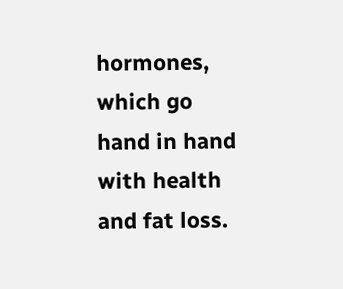hormones, which go hand in hand with health and fat loss.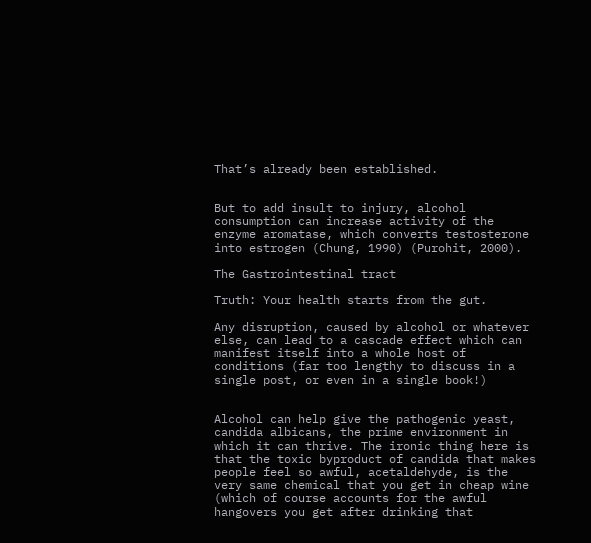That’s already been established.


But to add insult to injury, alcohol consumption can increase activity of the enzyme aromatase, which converts testosterone into estrogen (Chung, 1990) (Purohit, 2000).

The Gastrointestinal tract

Truth: Your health starts from the gut.

Any disruption, caused by alcohol or whatever else, can lead to a cascade effect which can manifest itself into a whole host of conditions (far too lengthy to discuss in a single post, or even in a single book!)


Alcohol can help give the pathogenic yeast, candida albicans, the prime environment in which it can thrive. The ironic thing here is that the toxic byproduct of candida that makes people feel so awful, acetaldehyde, is the very same chemical that you get in cheap wine (which of course accounts for the awful hangovers you get after drinking that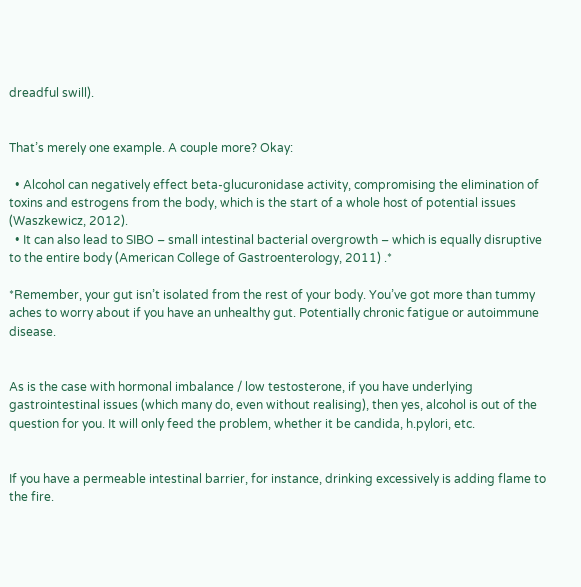dreadful swill).


That’s merely one example. A couple more? Okay:

  • Alcohol can negatively effect beta-glucuronidase activity, compromising the elimination of toxins and estrogens from the body, which is the start of a whole host of potential issues (Waszkewicz, 2012).
  • It can also lead to SIBO – small intestinal bacterial overgrowth – which is equally disruptive to the entire body (American College of Gastroenterology, 2011) .*

*Remember, your gut isn’t isolated from the rest of your body. You’ve got more than tummy aches to worry about if you have an unhealthy gut. Potentially chronic fatigue or autoimmune disease.


As is the case with hormonal imbalance / low testosterone, if you have underlying gastrointestinal issues (which many do, even without realising), then yes, alcohol is out of the question for you. It will only feed the problem, whether it be candida, h.pylori, etc.


If you have a permeable intestinal barrier, for instance, drinking excessively is adding flame to the fire.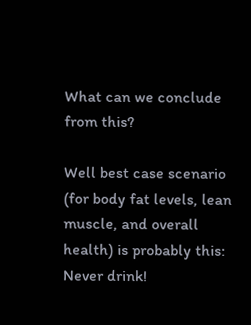What can we conclude from this?

Well best case scenario (for body fat levels, lean muscle, and overall health) is probably this: Never drink!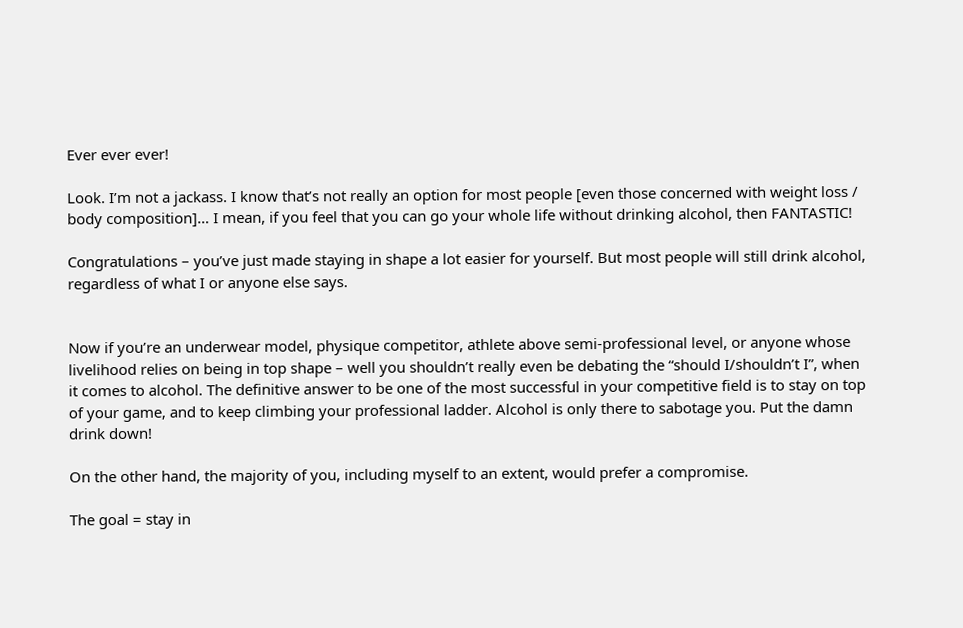Ever ever ever!

Look. I’m not a jackass. I know that’s not really an option for most people [even those concerned with weight loss / body composition]… I mean, if you feel that you can go your whole life without drinking alcohol, then FANTASTIC!

Congratulations – you’ve just made staying in shape a lot easier for yourself. But most people will still drink alcohol, regardless of what I or anyone else says.


Now if you’re an underwear model, physique competitor, athlete above semi-professional level, or anyone whose livelihood relies on being in top shape – well you shouldn’t really even be debating the “should I/shouldn’t I”, when it comes to alcohol. The definitive answer to be one of the most successful in your competitive field is to stay on top of your game, and to keep climbing your professional ladder. Alcohol is only there to sabotage you. Put the damn drink down!

On the other hand, the majority of you, including myself to an extent, would prefer a compromise.

The goal = stay in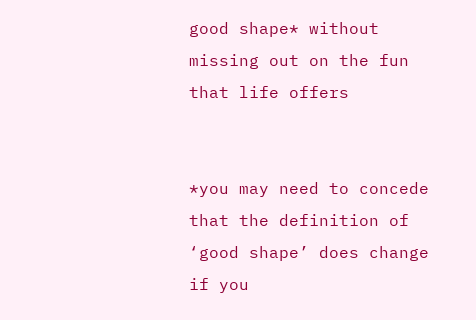good shape* without missing out on the fun that life offers


*you may need to concede that the definition of ‘good shape’ does change if you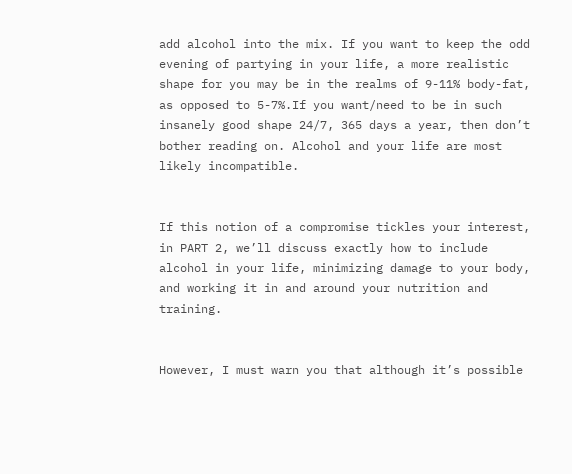add alcohol into the mix. If you want to keep the odd evening of partying in your life, a more realistic shape for you may be in the realms of 9-11% body-fat, as opposed to 5-7%.If you want/need to be in such insanely good shape 24/7, 365 days a year, then don’t bother reading on. Alcohol and your life are most likely incompatible.


If this notion of a compromise tickles your interest, in PART 2, we’ll discuss exactly how to include alcohol in your life, minimizing damage to your body, and working it in and around your nutrition and training.


However, I must warn you that although it’s possible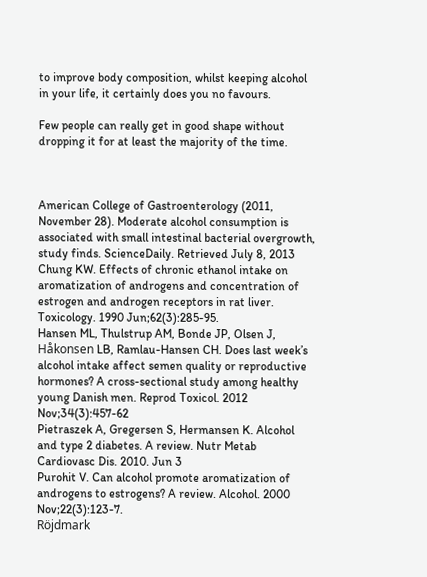to improve body composition, whilst keeping alcohol in your life, it certainly does you no favours.

Few people can really get in good shape without dropping it for at least the majority of the time.



American College of Gastroenterology (2011, November 28). Moderate alcohol consumption is associated with small intestinal bacterial overgrowth, study finds. ScienceDaily. Retrieved July 8, 2013
Chung KW. Effects of chronic ethanol intake on aromatization of androgens and concentration of estrogen and androgen receptors in rat liver. Toxicology. 1990 Jun;62(3):285-95.
Hansen ML, Thulstrup AM, Bonde JP, Olsen J, Håkonsen LB, Ramlau-Hansen CH. Does last week’s alcohol intake affect semen quality or reproductive hormones? A cross-sectional study among healthy young Danish men. Reprod Toxicol. 2012 Nov;34(3):457-62
Pietraszek A, Gregersen S, Hermansen K. Alcohol and type 2 diabetes. A review. Nutr Metab Cardiovasc Dis. 2010. Jun 3
Purohit V. Can alcohol promote aromatization of androgens to estrogens? A review. Alcohol. 2000 Nov;22(3):123-7.
Röjdmark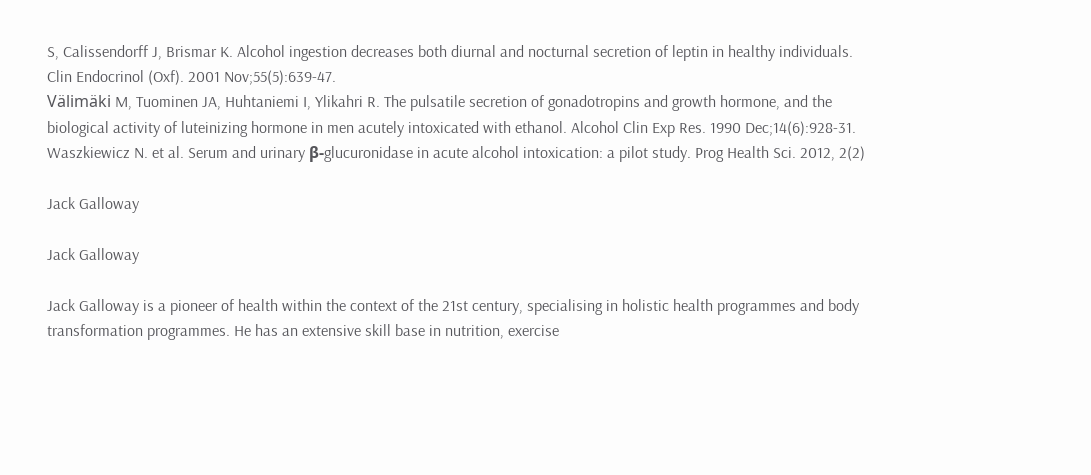S, Calissendorff J, Brismar K. Alcohol ingestion decreases both diurnal and nocturnal secretion of leptin in healthy individuals. Clin Endocrinol (Oxf). 2001 Nov;55(5):639-47.
Välimäki M, Tuominen JA, Huhtaniemi I, Ylikahri R. The pulsatile secretion of gonadotropins and growth hormone, and the biological activity of luteinizing hormone in men acutely intoxicated with ethanol. Alcohol Clin Exp Res. 1990 Dec;14(6):928-31.
Waszkiewicz N. et al. Serum and urinary β-glucuronidase in acute alcohol intoxication: a pilot study. Prog Health Sci. 2012, 2(2)

Jack Galloway

Jack Galloway

Jack Galloway is a pioneer of health within the context of the 21st century, specialising in holistic health programmes and body transformation programmes. He has an extensive skill base in nutrition, exercise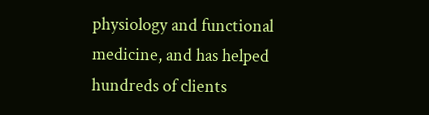physiology and functional medicine, and has helped hundreds of clients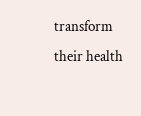transform their health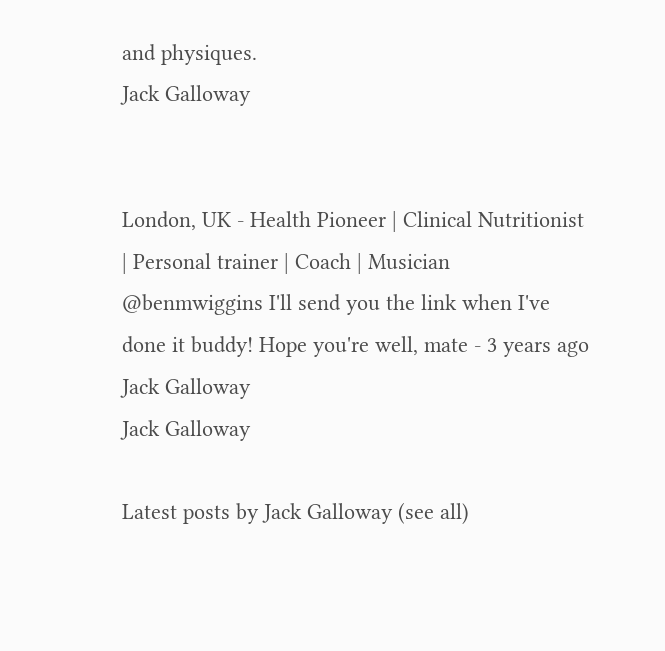and physiques.
Jack Galloway


London, UK - Health Pioneer | Clinical Nutritionist | Personal trainer | Coach | Musician
@benmwiggins I'll send you the link when I've done it buddy! Hope you're well, mate - 3 years ago
Jack Galloway
Jack Galloway

Latest posts by Jack Galloway (see all)